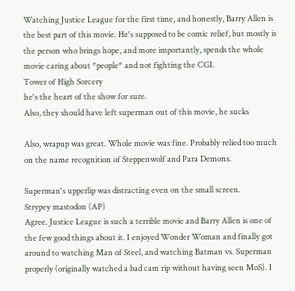Watching Justice League for the first time, and honestly, Barry Allen is the best part of this movie. He's supposed to be comic relief, but mostly is the person who brings hope, and more importantly, spends the whole movie caring about *people* and not fighting the CGI.
Tower of High Sorcery
he's the heart of the show for sure.
Also, they should have left superman out of this movie, he sucks

Also, wrapup was great. Whole movie was fine. Probably relied too much on the name recognition of Steppenwolf and Para Demons.

Superman's upperlip was distracting even on the small screen.
Strypey mastodon (AP)
Agree. Justice League is such a terrible movie and Barry Allen is one of the few good things about it. I enjoyed Wonder Woman and finally got around to watching Man of Steel, and watching Batman vs. Superman properly (originally watched a bad cam rip without having seen MoS). I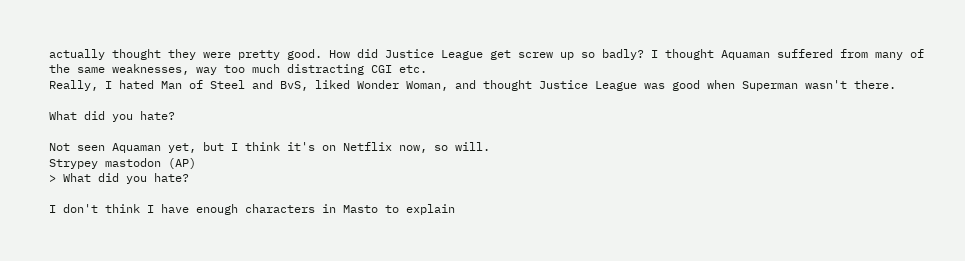actually thought they were pretty good. How did Justice League get screw up so badly? I thought Aquaman suffered from many of the same weaknesses, way too much distracting CGI etc.
Really, I hated Man of Steel and BvS, liked Wonder Woman, and thought Justice League was good when Superman wasn't there.

What did you hate?

Not seen Aquaman yet, but I think it's on Netflix now, so will.
Strypey mastodon (AP)
> What did you hate?

I don't think I have enough characters in Masto to explain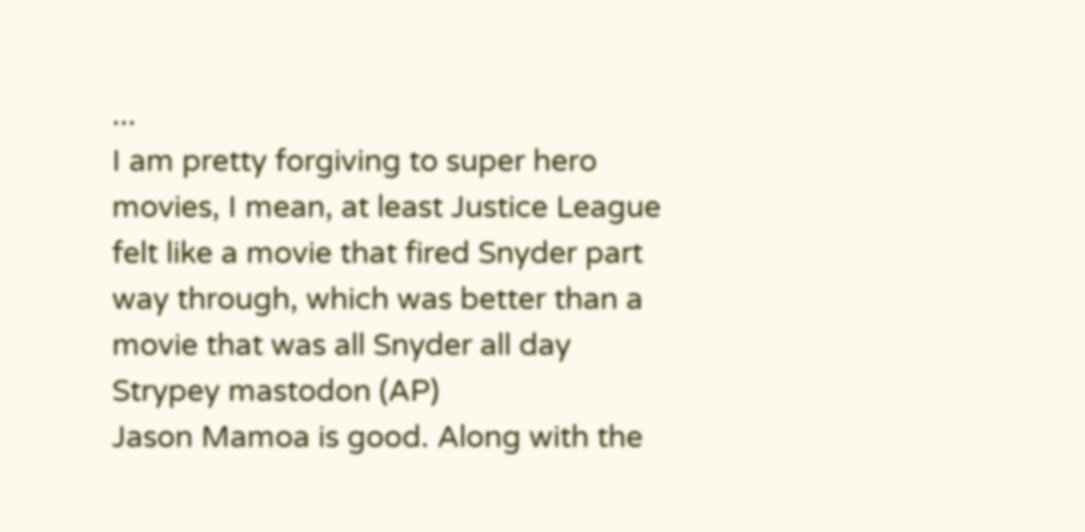...
I am pretty forgiving to super hero movies, I mean, at least Justice League felt like a movie that fired Snyder part way through, which was better than a movie that was all Snyder all day
Strypey mastodon (AP)
Jason Mamoa is good. Along with the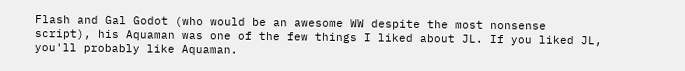Flash and Gal Godot (who would be an awesome WW despite the most nonsense script), his Aquaman was one of the few things I liked about JL. If you liked JL, you'll probably like Aquaman.